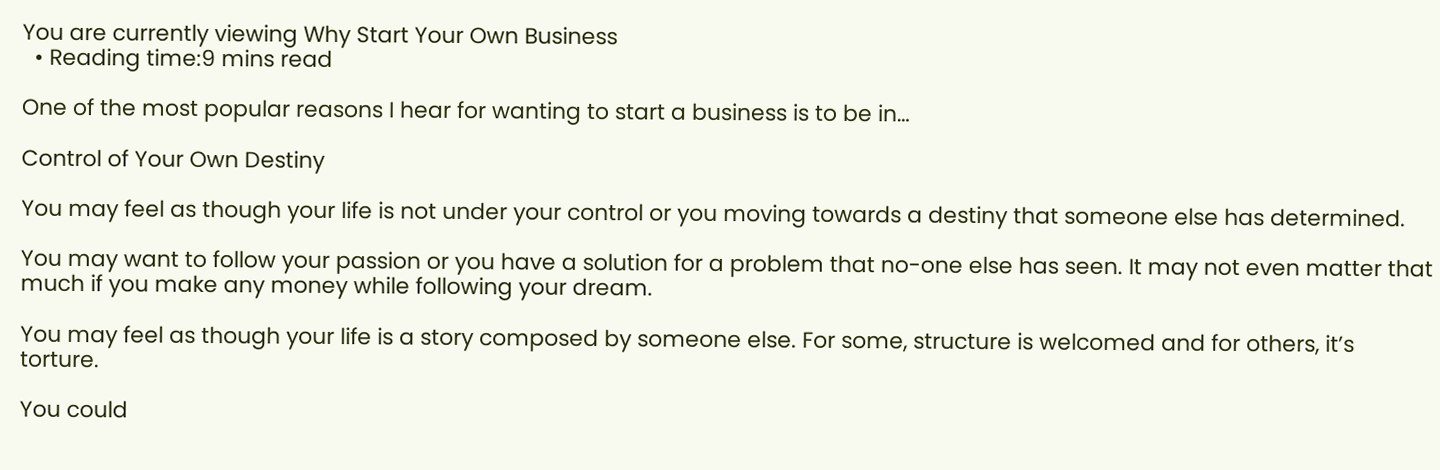You are currently viewing Why Start Your Own Business
  • Reading time:9 mins read

One of the most popular reasons I hear for wanting to start a business is to be in…

Control of Your Own Destiny

You may feel as though your life is not under your control or you moving towards a destiny that someone else has determined.

You may want to follow your passion or you have a solution for a problem that no-one else has seen. It may not even matter that much if you make any money while following your dream.

You may feel as though your life is a story composed by someone else. For some, structure is welcomed and for others, it’s torture.

You could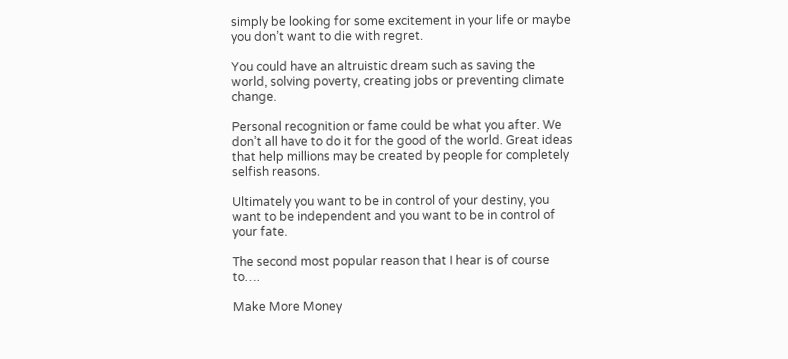simply be looking for some excitement in your life or maybe you don’t want to die with regret.

You could have an altruistic dream such as saving the world, solving poverty, creating jobs or preventing climate change.

Personal recognition or fame could be what you after. We don’t all have to do it for the good of the world. Great ideas that help millions may be created by people for completely selfish reasons.

Ultimately you want to be in control of your destiny, you want to be independent and you want to be in control of your fate.

The second most popular reason that I hear is of course to….

Make More Money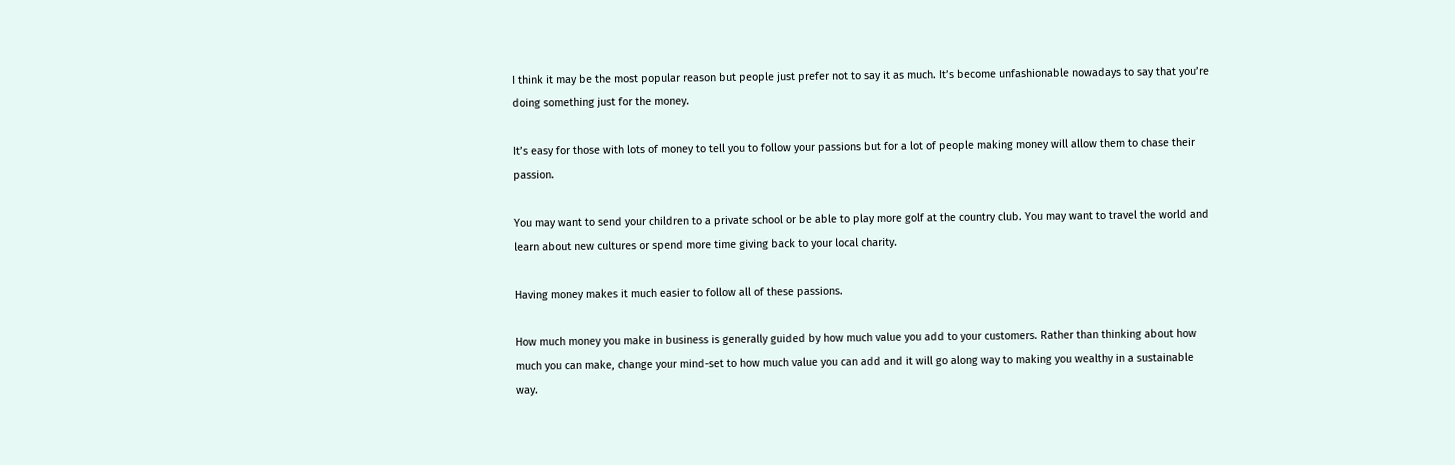I think it may be the most popular reason but people just prefer not to say it as much. It’s become unfashionable nowadays to say that you’re doing something just for the money.

It’s easy for those with lots of money to tell you to follow your passions but for a lot of people making money will allow them to chase their passion.

You may want to send your children to a private school or be able to play more golf at the country club. You may want to travel the world and learn about new cultures or spend more time giving back to your local charity.

Having money makes it much easier to follow all of these passions.

How much money you make in business is generally guided by how much value you add to your customers. Rather than thinking about how much you can make, change your mind-set to how much value you can add and it will go along way to making you wealthy in a sustainable way.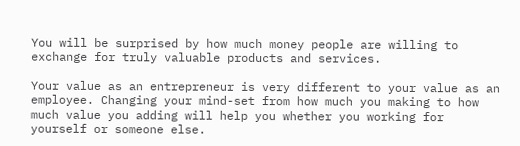You will be surprised by how much money people are willing to exchange for truly valuable products and services.

Your value as an entrepreneur is very different to your value as an employee. Changing your mind-set from how much you making to how much value you adding will help you whether you working for yourself or someone else.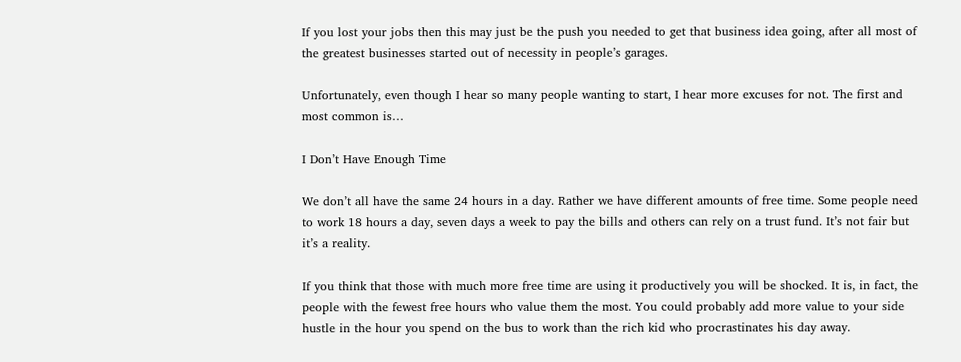If you lost your jobs then this may just be the push you needed to get that business idea going, after all most of the greatest businesses started out of necessity in people’s garages.

Unfortunately, even though I hear so many people wanting to start, I hear more excuses for not. The first and most common is…

I Don’t Have Enough Time

We don’t all have the same 24 hours in a day. Rather we have different amounts of free time. Some people need to work 18 hours a day, seven days a week to pay the bills and others can rely on a trust fund. It’s not fair but it’s a reality.

If you think that those with much more free time are using it productively you will be shocked. It is, in fact, the people with the fewest free hours who value them the most. You could probably add more value to your side hustle in the hour you spend on the bus to work than the rich kid who procrastinates his day away.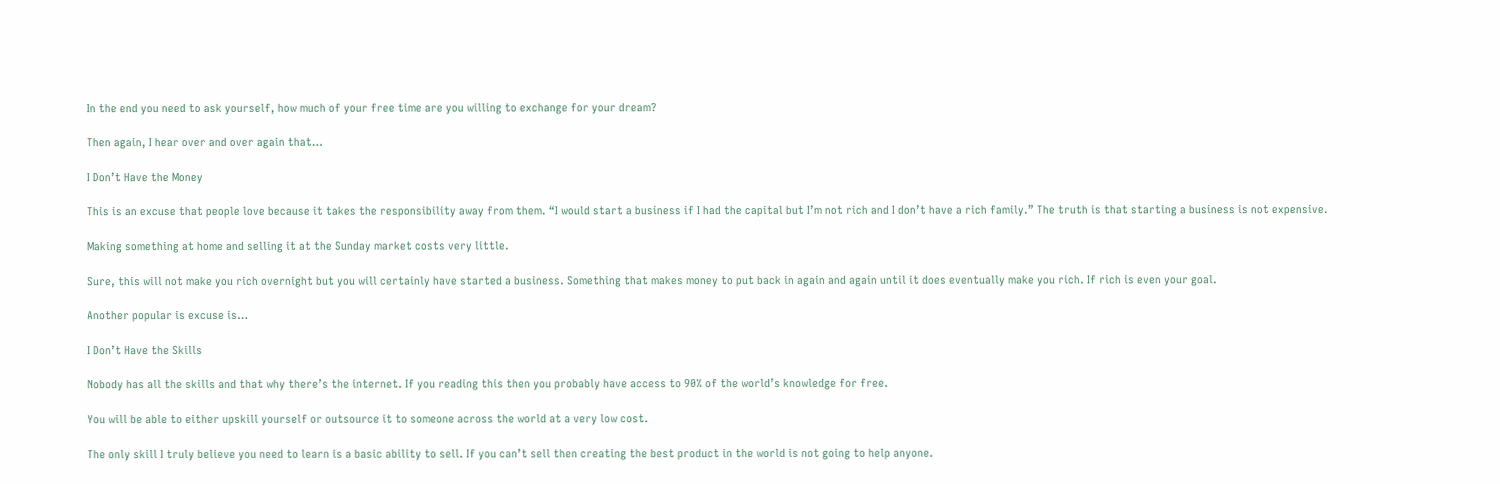In the end you need to ask yourself, how much of your free time are you willing to exchange for your dream?

Then again, I hear over and over again that…

I Don’t Have the Money

This is an excuse that people love because it takes the responsibility away from them. “I would start a business if I had the capital but I’m not rich and I don’t have a rich family.” The truth is that starting a business is not expensive.

Making something at home and selling it at the Sunday market costs very little.

Sure, this will not make you rich overnight but you will certainly have started a business. Something that makes money to put back in again and again until it does eventually make you rich. If rich is even your goal.

Another popular is excuse is…

I Don’t Have the Skills

Nobody has all the skills and that why there’s the internet. If you reading this then you probably have access to 90% of the world’s knowledge for free.

You will be able to either upskill yourself or outsource it to someone across the world at a very low cost.

The only skill I truly believe you need to learn is a basic ability to sell. If you can’t sell then creating the best product in the world is not going to help anyone.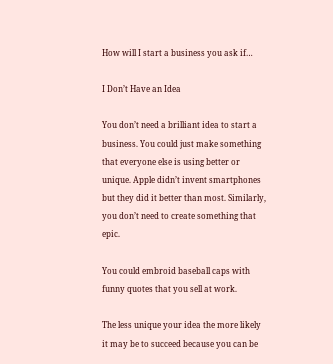How will I start a business you ask if…

I Don’t Have an Idea

You don’t need a brilliant idea to start a business. You could just make something that everyone else is using better or unique. Apple didn’t invent smartphones but they did it better than most. Similarly, you don’t need to create something that epic.

You could embroid baseball caps with funny quotes that you sell at work.

The less unique your idea the more likely it may be to succeed because you can be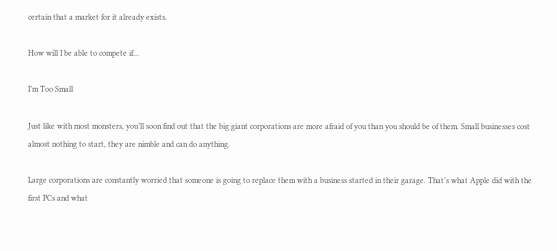certain that a market for it already exists.

How will I be able to compete if…

I’m Too Small

Just like with most monsters, you’ll soon find out that the big giant corporations are more afraid of you than you should be of them. Small businesses cost almost nothing to start, they are nimble and can do anything.

Large corporations are constantly worried that someone is going to replace them with a business started in their garage. That’s what Apple did with the first PCs and what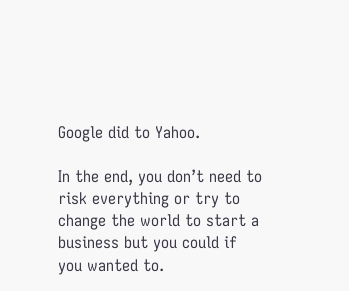Google did to Yahoo.

In the end, you don’t need to risk everything or try to change the world to start a business but you could if you wanted to.